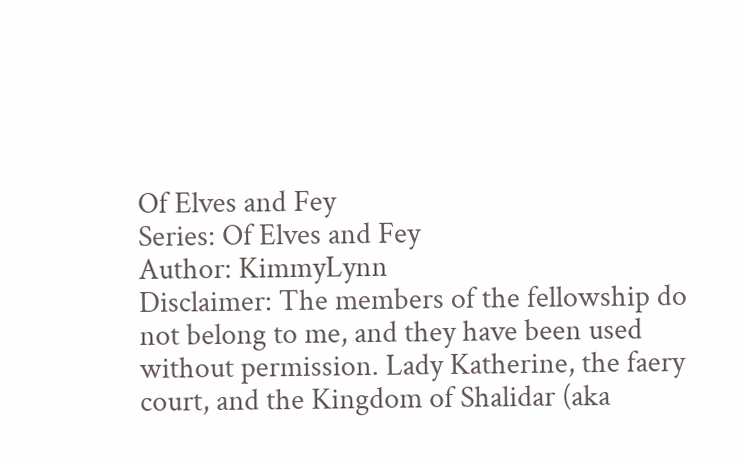Of Elves and Fey
Series: Of Elves and Fey
Author: KimmyLynn
Disclaimer: The members of the fellowship do not belong to me, and they have been used without permission. Lady Katherine, the faery court, and the Kingdom of Shalidar (aka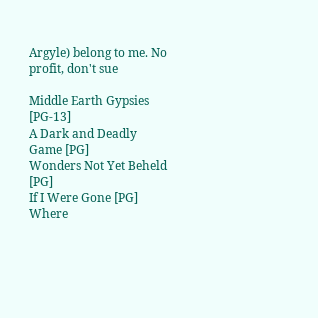Argyle) belong to me. No profit, don't sue

Middle Earth Gypsies [PG-13]
A Dark and Deadly Game [PG]
Wonders Not Yet Beheld [PG]
If I Were Gone [PG]
Where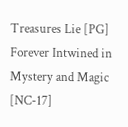Treasures Lie [PG]
Forever Intwined in Mystery and Magic [NC-17]